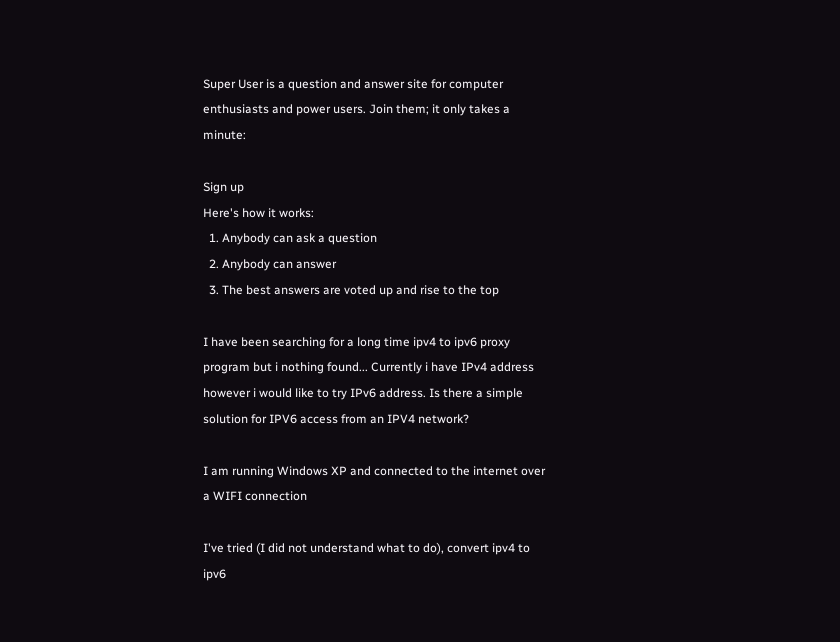Super User is a question and answer site for computer enthusiasts and power users. Join them; it only takes a minute:

Sign up
Here's how it works:
  1. Anybody can ask a question
  2. Anybody can answer
  3. The best answers are voted up and rise to the top

I have been searching for a long time ipv4 to ipv6 proxy program but i nothing found... Currently i have IPv4 address however i would like to try IPv6 address. Is there a simple solution for IPV6 access from an IPV4 network?

I am running Windows XP and connected to the internet over a WIFI connection

I've tried (I did not understand what to do), convert ipv4 to ipv6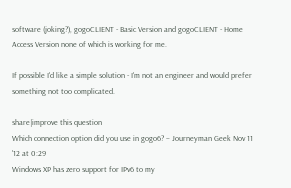software (joking?), gogoCLIENT - Basic Version and gogoCLIENT - Home Access Version none of which is working for me.

If possible I'd like a simple solution - I'm not an engineer and would prefer something not too complicated.

share|improve this question
Which connection option did you use in gogo6? – Journeyman Geek Nov 11 '12 at 0:29
Windows XP has zero support for IPv6 to my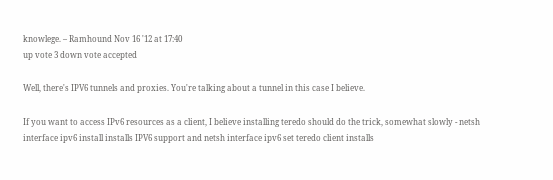knowlege. – Ramhound Nov 16 '12 at 17:40
up vote 3 down vote accepted

Well, there's IPV6 tunnels and proxies. You're talking about a tunnel in this case I believe.

If you want to access IPv6 resources as a client, I believe installing teredo should do the trick, somewhat slowly - netsh interface ipv6 install installs IPV6 support and netsh interface ipv6 set teredo client installs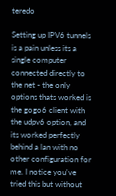teredo

Setting up IPV6 tunnels is a pain unless its a single computer connected directly to the net - the only options thats worked is the gogo6 client with the udpv6 option, and its worked perfectly behind a lan with no other configuration for me. I notice you've tried this but without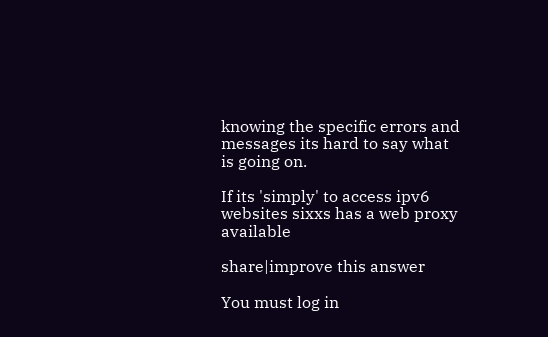knowing the specific errors and messages its hard to say what is going on.

If its 'simply' to access ipv6 websites sixxs has a web proxy available

share|improve this answer

You must log in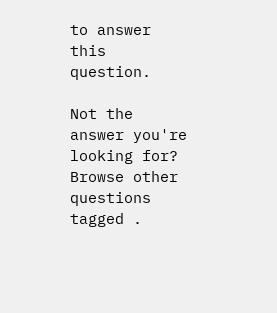to answer this question.

Not the answer you're looking for? Browse other questions tagged .